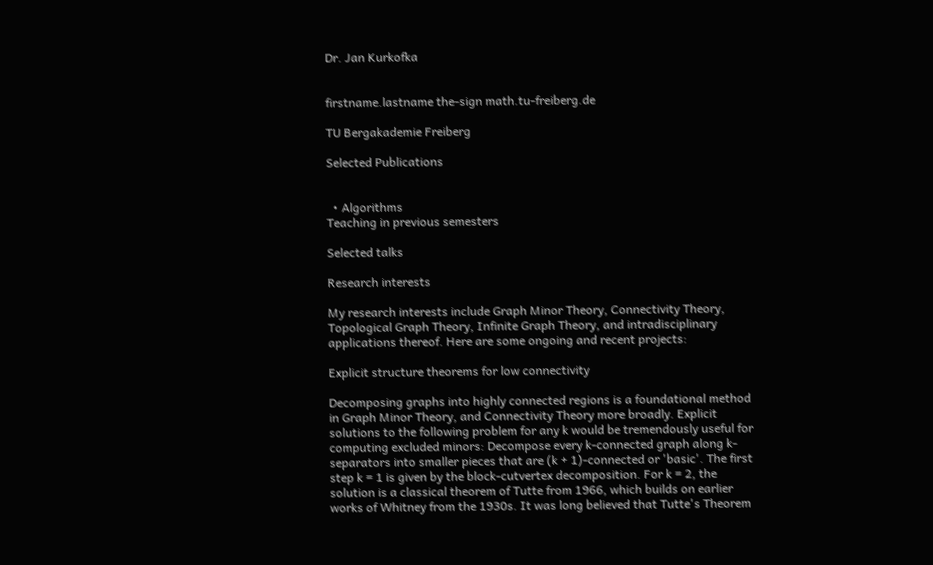Dr. Jan Kurkofka


firstname.lastname the-sign math.tu-freiberg.de

TU Bergakademie Freiberg

Selected Publications


  • Algorithms
Teaching in previous semesters

Selected talks

Research interests

My research interests include Graph Minor Theory, Connectivity Theory, Topological Graph Theory, Infinite Graph Theory, and intradisciplinary applications thereof. Here are some ongoing and recent projects:

Explicit structure theorems for low connectivity

Decomposing graphs into highly connected regions is a foundational method in Graph Minor Theory, and Connectivity Theory more broadly. Explicit solutions to the following problem for any k would be tremendously useful for computing excluded minors: Decompose every k-connected graph along k-separators into smaller pieces that are (k + 1)-connected or 'basic'. The first step k = 1 is given by the block-cutvertex decomposition. For k = 2, the solution is a classical theorem of Tutte from 1966, which builds on earlier works of Whitney from the 1930s. It was long believed that Tutte's Theorem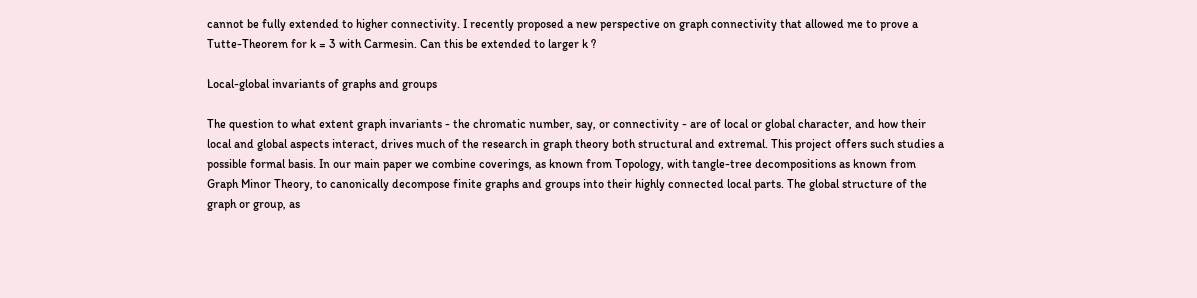cannot be fully extended to higher connectivity. I recently proposed a new perspective on graph connectivity that allowed me to prove a Tutte-Theorem for k = 3 with Carmesin. Can this be extended to larger k ?

Local-global invariants of graphs and groups

The question to what extent graph invariants - the chromatic number, say, or connectivity - are of local or global character, and how their local and global aspects interact, drives much of the research in graph theory both structural and extremal. This project offers such studies a possible formal basis. In our main paper we combine coverings, as known from Topology, with tangle-tree decompositions as known from Graph Minor Theory, to canonically decompose finite graphs and groups into their highly connected local parts. The global structure of the graph or group, as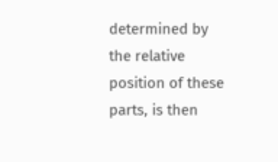determined by the relative position of these parts, is then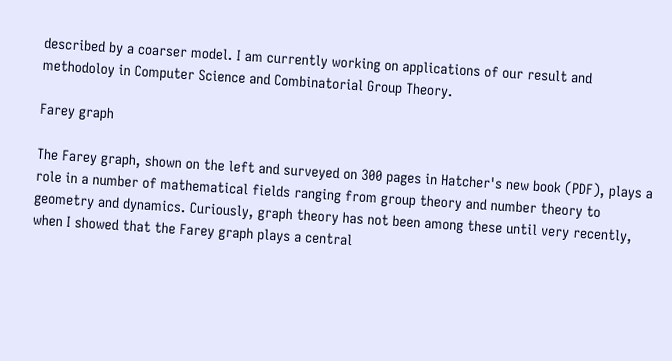described by a coarser model. I am currently working on applications of our result and methodoloy in Computer Science and Combinatorial Group Theory.

Farey graph

The Farey graph, shown on the left and surveyed on 300 pages in Hatcher's new book (PDF), plays a role in a number of mathematical fields ranging from group theory and number theory to geometry and dynamics. Curiously, graph theory has not been among these until very recently, when I showed that the Farey graph plays a central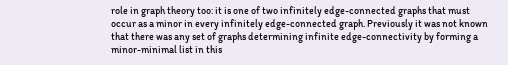role in graph theory too: it is one of two infinitely edge-connected graphs that must occur as a minor in every infinitely edge-connected graph. Previously it was not known that there was any set of graphs determining infinite edge-connectivity by forming a minor-minimal list in this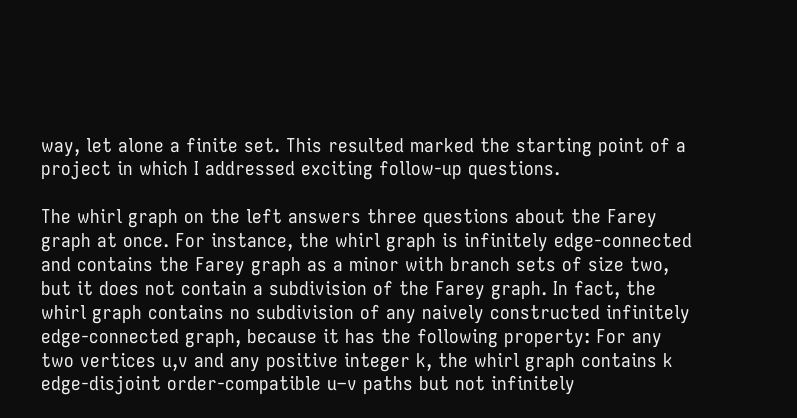way, let alone a finite set. This resulted marked the starting point of a project in which I addressed exciting follow-up questions.

The whirl graph on the left answers three questions about the Farey graph at once. For instance, the whirl graph is infinitely edge-connected and contains the Farey graph as a minor with branch sets of size two, but it does not contain a subdivision of the Farey graph. In fact, the whirl graph contains no subdivision of any naively constructed infinitely edge-connected graph, because it has the following property: For any two vertices u,v and any positive integer k, the whirl graph contains k edge-disjoint order-compatible u–v paths but not infinitely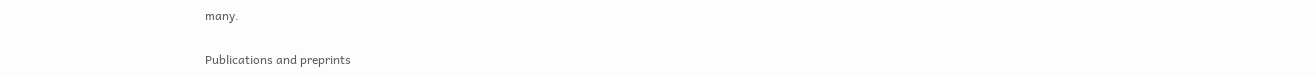many.

Publications and preprints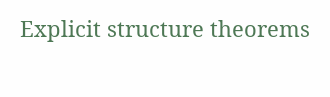Explicit structure theorems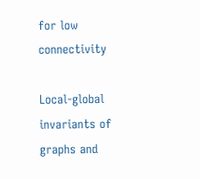for low connectivity

Local-global invariants of graphs and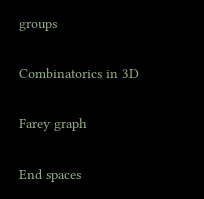groups

Combinatorics in 3D

Farey graph

End spaces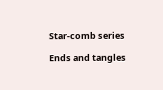Star-comb series

Ends and tangles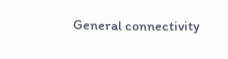General connectivity